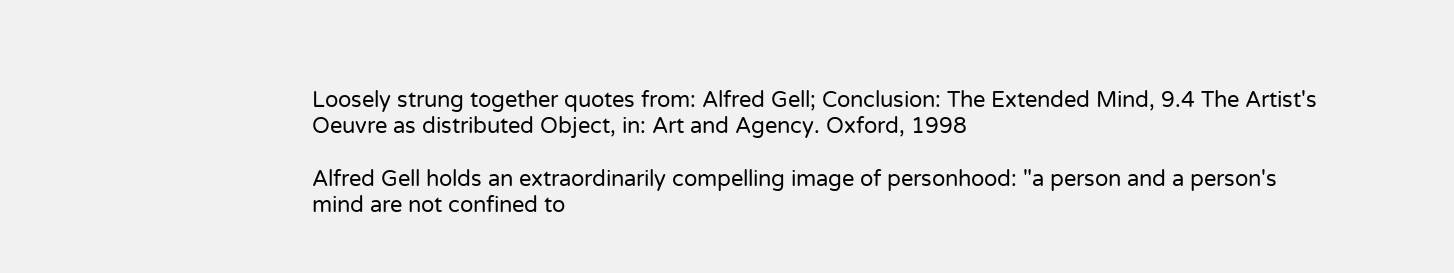Loosely strung together quotes from: Alfred Gell; Conclusion: The Extended Mind, 9.4 The Artist's Oeuvre as distributed Object, in: Art and Agency. Oxford, 1998

Alfred Gell holds an extraordinarily compelling image of personhood: "a person and a person's mind are not confined to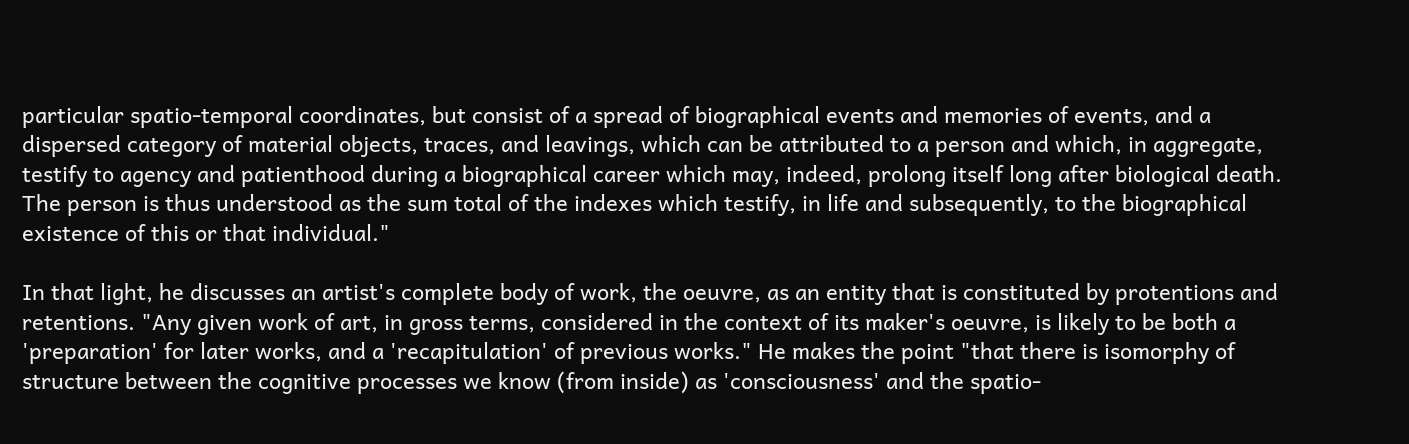particular spatio-temporal coordinates, but consist of a spread of biographical events and memories of events, and a dispersed category of material objects, traces, and leavings, which can be attributed to a person and which, in aggregate, testify to agency and patienthood during a biographical career which may, indeed, prolong itself long after biological death. The person is thus understood as the sum total of the indexes which testify, in life and subsequently, to the biographical existence of this or that individual."

In that light, he discusses an artist's complete body of work, the oeuvre, as an entity that is constituted by protentions and retentions. "Any given work of art, in gross terms, considered in the context of its maker's oeuvre, is likely to be both a 'preparation' for later works, and a 'recapitulation' of previous works." He makes the point "that there is isomorphy of structure between the cognitive processes we know (from inside) as 'consciousness' and the spatio-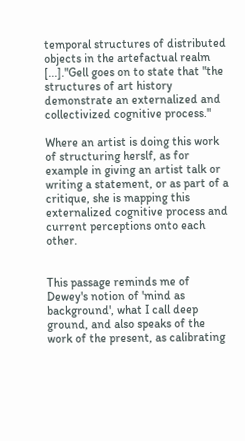temporal structures of distributed objects in the artefactual realm [...]."Gell goes on to state that "the structures of art history demonstrate an externalized and collectivized cognitive process."

Where an artist is doing this work of structuring herslf, as for example in giving an artist talk or writing a statement, or as part of a critique, she is mapping this externalized cognitive process and current perceptions onto each other.


This passage reminds me of Dewey's notion of 'mind as background', what I call deep ground, and also speaks of the work of the present, as calibrating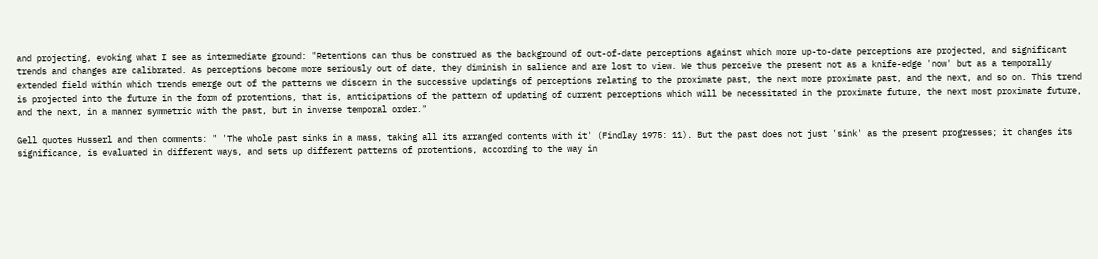and projecting, evoking what I see as intermediate ground: "Retentions can thus be construed as the background of out-of-date perceptions against which more up-to-date perceptions are projected, and significant trends and changes are calibrated. As perceptions become more seriously out of date, they diminish in salience and are lost to view. We thus perceive the present not as a knife-edge 'now' but as a temporally extended field within which trends emerge out of the patterns we discern in the successive updatings of perceptions relating to the proximate past, the next more proximate past, and the next, and so on. This trend is projected into the future in the form of protentions, that is, anticipations of the pattern of updating of current perceptions which will be necessitated in the proximate future, the next most proximate future, and the next, in a manner symmetric with the past, but in inverse temporal order."

Gell quotes Husserl and then comments: " 'The whole past sinks in a mass, taking all its arranged contents with it' (Findlay 1975: 11). But the past does not just 'sink' as the present progresses; it changes its significance, is evaluated in different ways, and sets up different patterns of protentions, according to the way in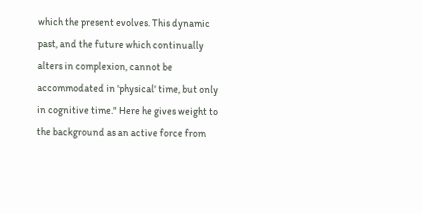which the present evolves. This dynamic past, and the future which continually alters in complexion, cannot be accommodated in 'physical' time, but only in cognitive time." Here he gives weight to the background as an active force from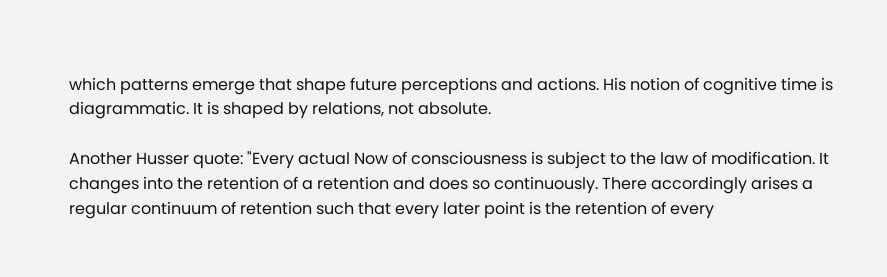which patterns emerge that shape future perceptions and actions. His notion of cognitive time is diagrammatic. It is shaped by relations, not absolute.

Another Husser quote: "Every actual Now of consciousness is subject to the law of modification. It changes into the retention of a retention and does so continuously. There accordingly arises a regular continuum of retention such that every later point is the retention of every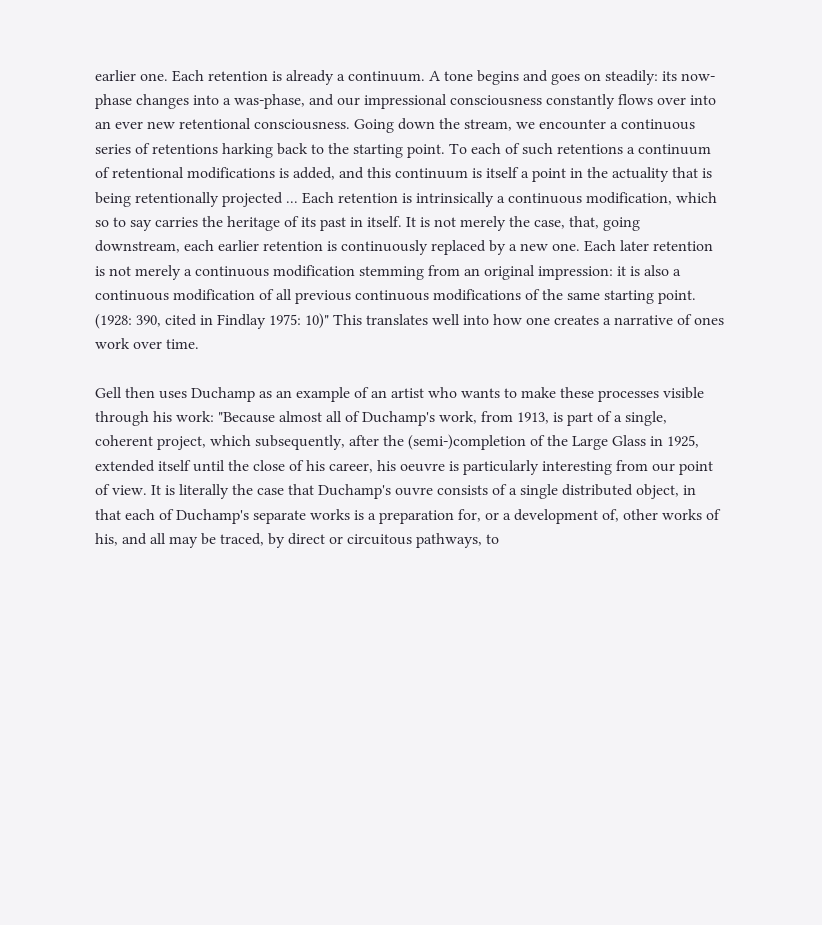earlier one. Each retention is already a continuum. A tone begins and goes on steadily: its now-phase changes into a was-phase, and our impressional consciousness constantly flows over into an ever new retentional consciousness. Going down the stream, we encounter a continuous series of retentions harking back to the starting point. To each of such retentions a continuum of retentional modifications is added, and this continuum is itself a point in the actuality that is being retentionally projected ... Each retention is intrinsically a continuous modification, which so to say carries the heritage of its past in itself. It is not merely the case, that, going downstream, each earlier retention is continuously replaced by a new one. Each later retention is not merely a continuous modification stemming from an original impression: it is also a continuous modification of all previous continuous modifications of the same starting point. (1928: 390, cited in Findlay 1975: 10)" This translates well into how one creates a narrative of ones work over time.

Gell then uses Duchamp as an example of an artist who wants to make these processes visible through his work: "Because almost all of Duchamp's work, from 1913, is part of a single, coherent project, which subsequently, after the (semi-)completion of the Large Glass in 1925, extended itself until the close of his career, his oeuvre is particularly interesting from our point of view. It is literally the case that Duchamp's ouvre consists of a single distributed object, in that each of Duchamp's separate works is a preparation for, or a development of, other works of his, and all may be traced, by direct or circuitous pathways, to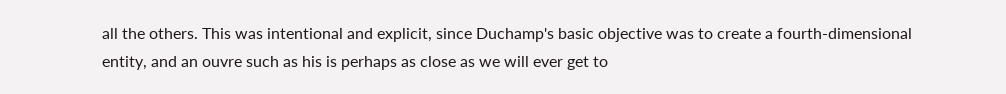all the others. This was intentional and explicit, since Duchamp's basic objective was to create a fourth-dimensional entity, and an ouvre such as his is perhaps as close as we will ever get to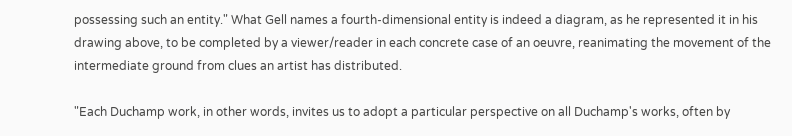possessing such an entity." What Gell names a fourth-dimensional entity is indeed a diagram, as he represented it in his drawing above, to be completed by a viewer/reader in each concrete case of an oeuvre, reanimating the movement of the intermediate ground from clues an artist has distributed.

"Each Duchamp work, in other words, invites us to adopt a particular perspective on all Duchamp's works, often by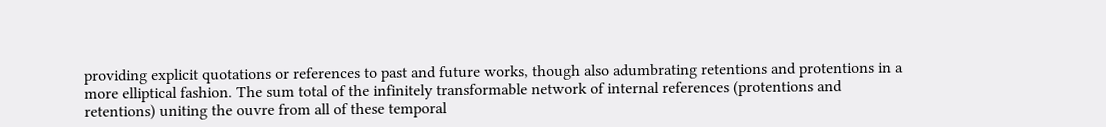providing explicit quotations or references to past and future works, though also adumbrating retentions and protentions in a more elliptical fashion. The sum total of the infinitely transformable network of internal references (protentions and retentions) uniting the ouvre from all of these temporal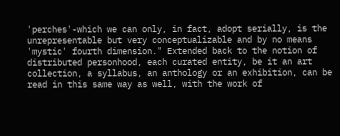'perches'-which we can only, in fact, adopt serially, is the unrepresentable but very conceptualizable and by no means 'mystic' fourth dimension." Extended back to the notion of distributed personhood, each curated entity, be it an art collection, a syllabus, an anthology or an exhibition, can be read in this same way as well, with the work of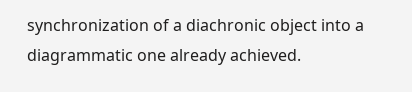synchronization of a diachronic object into a diagrammatic one already achieved.